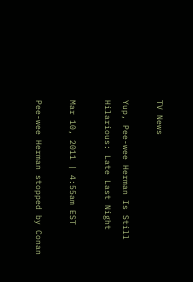TV News

Yup, Pee-wee Herman Is Still Hilarious: Late Last Night

Mar 10, 2011 | 4:55am EST

Pee-wee Herman stopped by Conan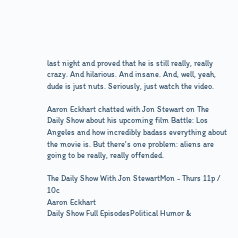last night and proved that he is still really, really crazy. And hilarious. And insane. And, well, yeah, dude is just nuts. Seriously, just watch the video.

Aaron Eckhart chatted with Jon Stewart on The Daily Show about his upcoming film Battle: Los Angeles and how incredibly badass everything about the movie is. But there's one problem: aliens are going to be really, really offended.

The Daily Show With Jon StewartMon - Thurs 11p / 10c
Aaron Eckhart
Daily Show Full EpisodesPolitical Humor &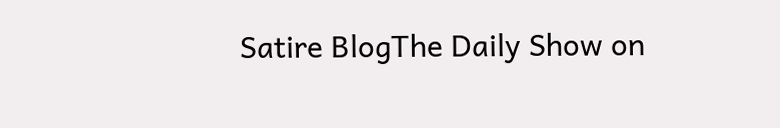Satire BlogThe Daily Show on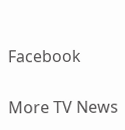Facebook

More TV News